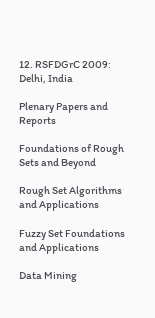12. RSFDGrC 2009: Delhi, India

Plenary Papers and Reports

Foundations of Rough Sets and Beyond

Rough Set Algorithms and Applications

Fuzzy Set Foundations and Applications

Data Mining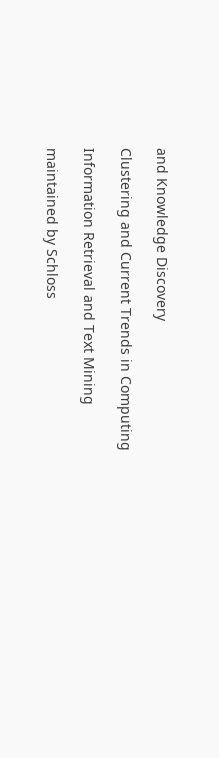and Knowledge Discovery

Clustering and Current Trends in Computing

Information Retrieval and Text Mining

maintained by Schloss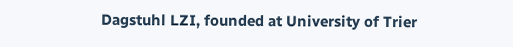Dagstuhl LZI, founded at University of Trier